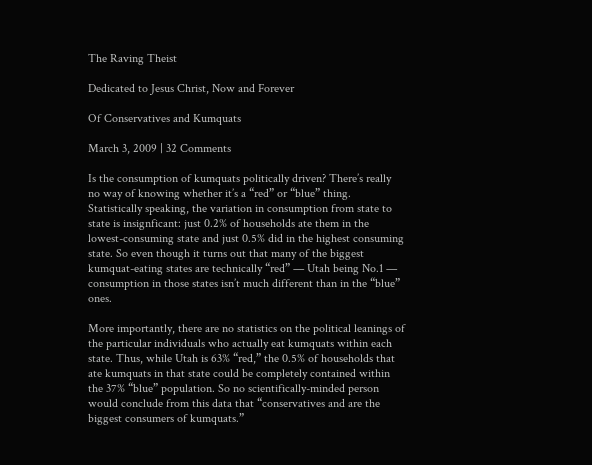The Raving Theist

Dedicated to Jesus Christ, Now and Forever

Of Conservatives and Kumquats

March 3, 2009 | 32 Comments

Is the consumption of kumquats politically driven? There’s really no way of knowing whether it’s a “red” or “blue” thing. Statistically speaking, the variation in consumption from state to state is insignficant: just 0.2% of households ate them in the lowest-consuming state and just 0.5% did in the highest consuming state. So even though it turns out that many of the biggest kumquat-eating states are technically “red” — Utah being No.1 — consumption in those states isn’t much different than in the “blue” ones.

More importantly, there are no statistics on the political leanings of the particular individuals who actually eat kumquats within each state. Thus, while Utah is 63% “red,” the 0.5% of households that ate kumquats in that state could be completely contained within the 37% “blue” population. So no scientifically-minded person would conclude from this data that “conservatives and are the biggest consumers of kumquats.”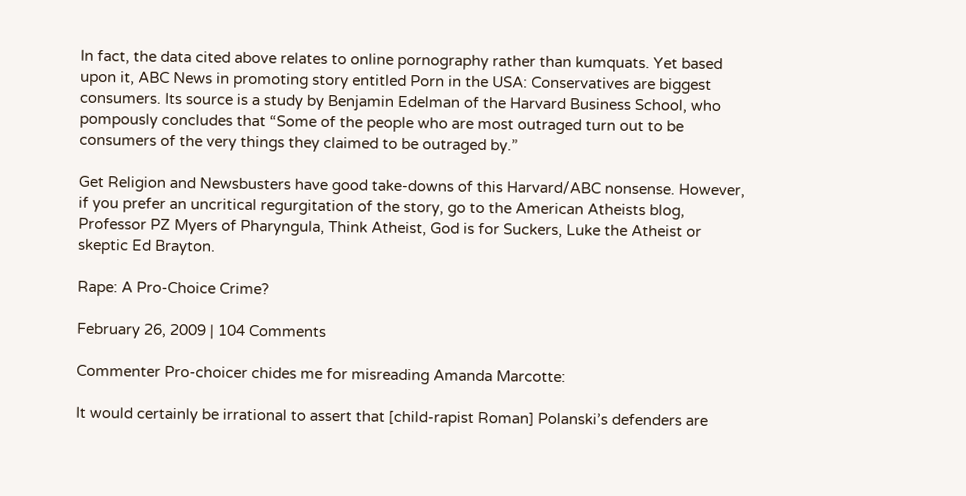In fact, the data cited above relates to online pornography rather than kumquats. Yet based upon it, ABC News in promoting story entitled Porn in the USA: Conservatives are biggest consumers. Its source is a study by Benjamin Edelman of the Harvard Business School, who pompously concludes that “Some of the people who are most outraged turn out to be consumers of the very things they claimed to be outraged by.”

Get Religion and Newsbusters have good take-downs of this Harvard/ABC nonsense. However, if you prefer an uncritical regurgitation of the story, go to the American Atheists blog, Professor PZ Myers of Pharyngula, Think Atheist, God is for Suckers, Luke the Atheist or skeptic Ed Brayton.

Rape: A Pro-Choice Crime?

February 26, 2009 | 104 Comments

Commenter Pro-choicer chides me for misreading Amanda Marcotte:

It would certainly be irrational to assert that [child-rapist Roman] Polanski’s defenders are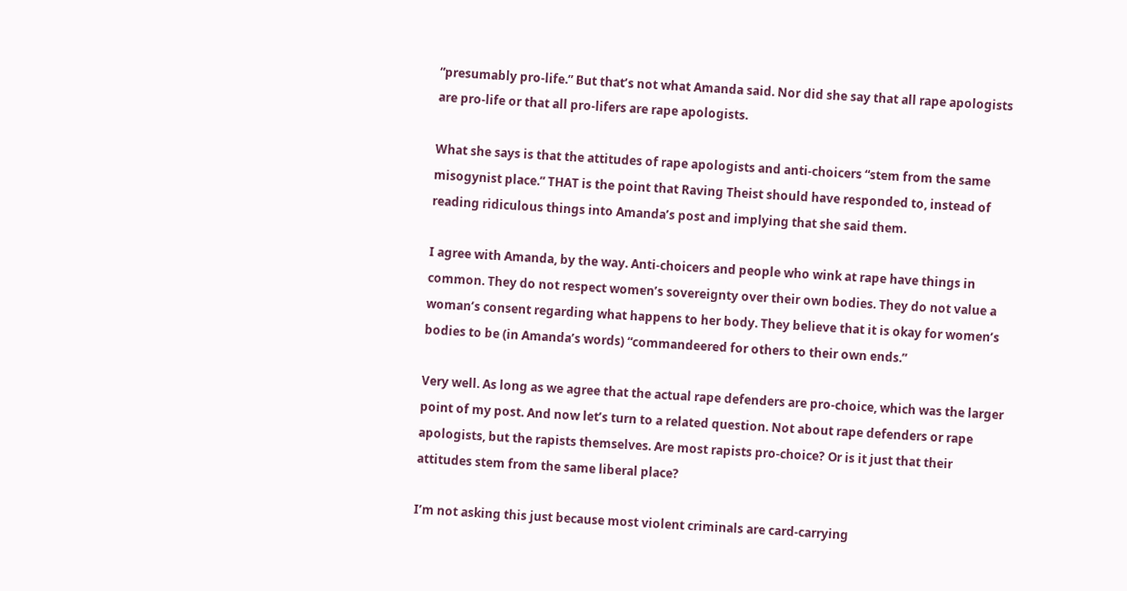“presumably pro-life.” But that’s not what Amanda said. Nor did she say that all rape apologists are pro-life or that all pro-lifers are rape apologists.

What she says is that the attitudes of rape apologists and anti-choicers “stem from the same misogynist place.” THAT is the point that Raving Theist should have responded to, instead of reading ridiculous things into Amanda’s post and implying that she said them.

I agree with Amanda, by the way. Anti-choicers and people who wink at rape have things in common. They do not respect women’s sovereignty over their own bodies. They do not value a woman’s consent regarding what happens to her body. They believe that it is okay for women’s bodies to be (in Amanda’s words) “commandeered for others to their own ends.”

Very well. As long as we agree that the actual rape defenders are pro-choice, which was the larger point of my post. And now let’s turn to a related question. Not about rape defenders or rape apologists, but the rapists themselves. Are most rapists pro-choice? Or is it just that their attitudes stem from the same liberal place?

I’m not asking this just because most violent criminals are card-carrying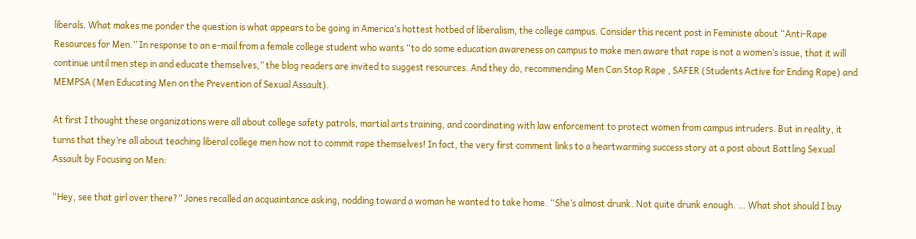liberals. What makes me ponder the question is what appears to be going in America’s hottest hotbed of liberalism, the college campus. Consider this recent post in Feministe about “Anti-Rape Resources for Men.” In response to an e-mail from a female college student who wants “to do some education awareness on campus to make men aware that rape is not a women’s issue, that it will continue until men step in and educate themselves,” the blog readers are invited to suggest resources. And they do, recommending Men Can Stop Rape , SAFER (Students Active for Ending Rape) and MEMPSA (Men Educating Men on the Prevention of Sexual Assault).

At first I thought these organizations were all about college safety patrols, martial arts training, and coordinating with law enforcement to protect women from campus intruders. But in reality, it turns that they’re all about teaching liberal college men how not to commit rape themselves! In fact, the very first comment links to a heartwarming success story at a post about Battling Sexual Assault by Focusing on Men:

“Hey, see that girl over there?” Jones recalled an acquaintance asking, nodding toward a woman he wanted to take home. “She’s almost drunk. Not quite drunk enough. … What shot should I buy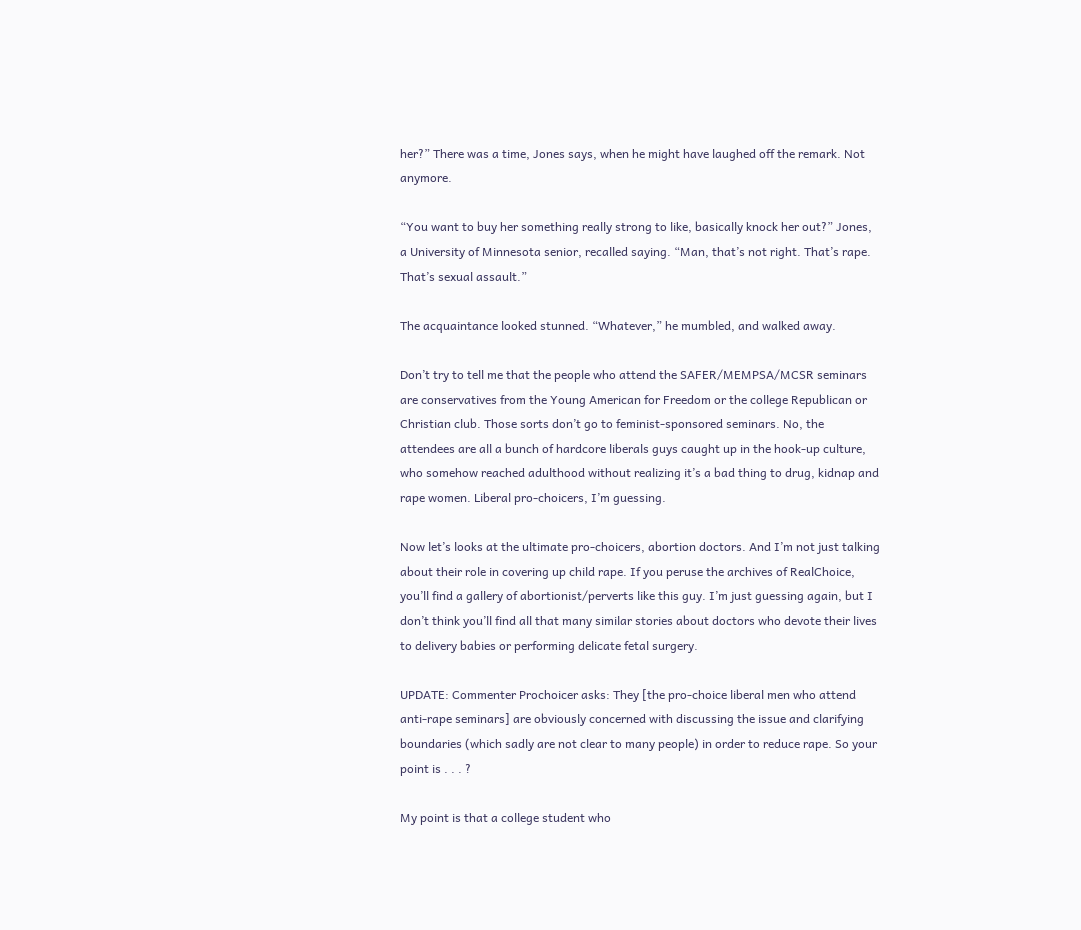her?” There was a time, Jones says, when he might have laughed off the remark. Not anymore.

“You want to buy her something really strong to like, basically knock her out?” Jones, a University of Minnesota senior, recalled saying. “Man, that’s not right. That’s rape. That’s sexual assault.”

The acquaintance looked stunned. “Whatever,” he mumbled, and walked away.

Don’t try to tell me that the people who attend the SAFER/MEMPSA/MCSR seminars are conservatives from the Young American for Freedom or the college Republican or Christian club. Those sorts don’t go to feminist-sponsored seminars. No, the attendees are all a bunch of hardcore liberals guys caught up in the hook-up culture, who somehow reached adulthood without realizing it’s a bad thing to drug, kidnap and rape women. Liberal pro-choicers, I’m guessing.

Now let’s looks at the ultimate pro-choicers, abortion doctors. And I’m not just talking about their role in covering up child rape. If you peruse the archives of RealChoice, you’ll find a gallery of abortionist/perverts like this guy. I’m just guessing again, but I don’t think you’ll find all that many similar stories about doctors who devote their lives to delivery babies or performing delicate fetal surgery.

UPDATE: Commenter Prochoicer asks: They [the pro-choice liberal men who attend anti-rape seminars] are obviously concerned with discussing the issue and clarifying boundaries (which sadly are not clear to many people) in order to reduce rape. So your point is . . . ?

My point is that a college student who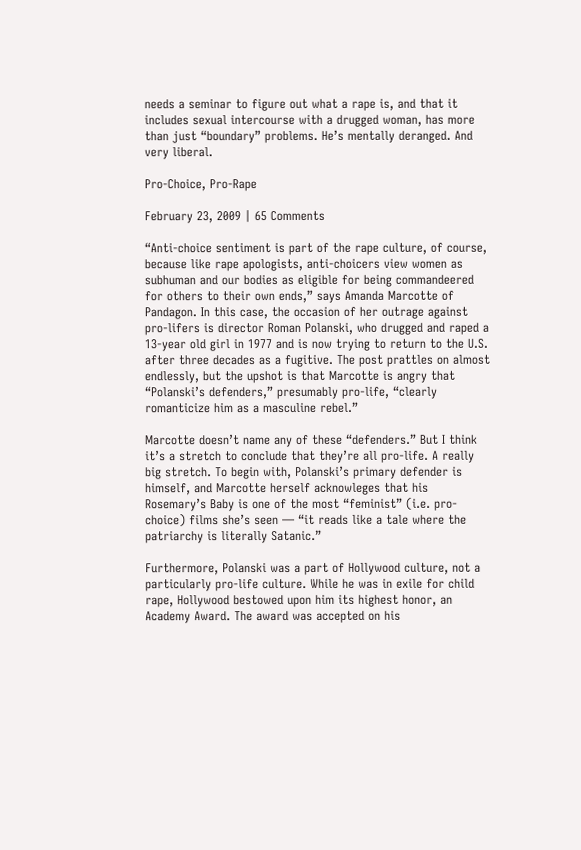needs a seminar to figure out what a rape is, and that it includes sexual intercourse with a drugged woman, has more than just “boundary” problems. He’s mentally deranged. And very liberal.

Pro-Choice, Pro-Rape

February 23, 2009 | 65 Comments

“Anti-choice sentiment is part of the rape culture, of course, because like rape apologists, anti-choicers view women as subhuman and our bodies as eligible for being commandeered for others to their own ends,” says Amanda Marcotte of Pandagon. In this case, the occasion of her outrage against pro-lifers is director Roman Polanski, who drugged and raped a 13-year old girl in 1977 and is now trying to return to the U.S. after three decades as a fugitive. The post prattles on almost endlessly, but the upshot is that Marcotte is angry that “Polanski’s defenders,” presumably pro-life, “clearly romanticize him as a masculine rebel.”

Marcotte doesn’t name any of these “defenders.” But I think it’s a stretch to conclude that they’re all pro-life. A really big stretch. To begin with, Polanski’s primary defender is himself, and Marcotte herself acknowleges that his Rosemary’s Baby is one of the most “feminist” (i.e. pro-choice) films she’s seen — “it reads like a tale where the patriarchy is literally Satanic.”

Furthermore, Polanski was a part of Hollywood culture, not a particularly pro-life culture. While he was in exile for child rape, Hollywood bestowed upon him its highest honor, an Academy Award. The award was accepted on his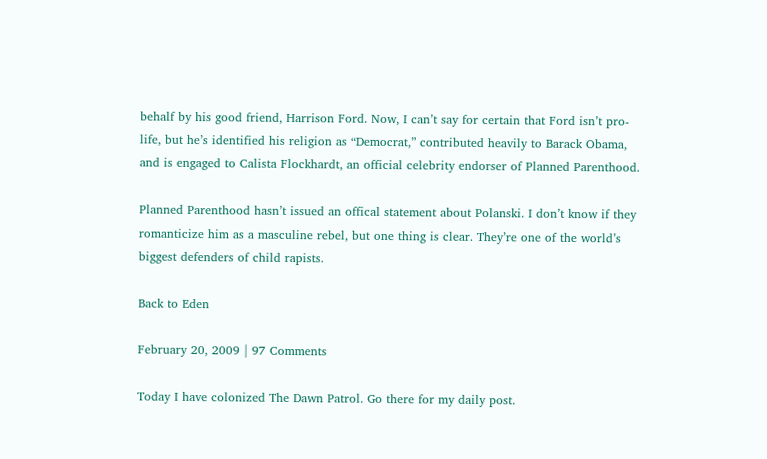behalf by his good friend, Harrison Ford. Now, I can’t say for certain that Ford isn’t pro-life, but he’s identified his religion as “Democrat,” contributed heavily to Barack Obama, and is engaged to Calista Flockhardt, an official celebrity endorser of Planned Parenthood.

Planned Parenthood hasn’t issued an offical statement about Polanski. I don’t know if they romanticize him as a masculine rebel, but one thing is clear. They’re one of the world’s biggest defenders of child rapists.

Back to Eden

February 20, 2009 | 97 Comments

Today I have colonized The Dawn Patrol. Go there for my daily post.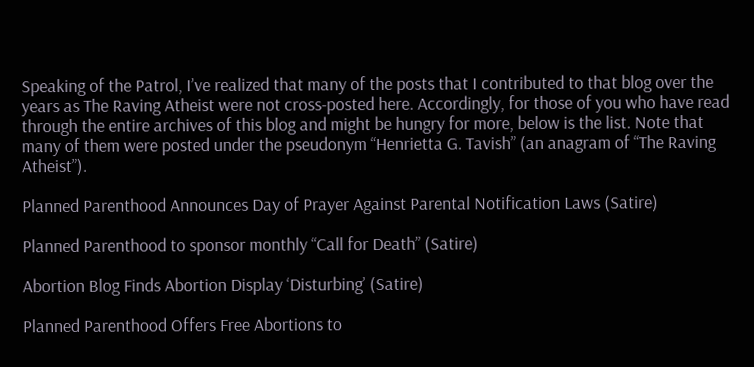Speaking of the Patrol, I’ve realized that many of the posts that I contributed to that blog over the years as The Raving Atheist were not cross-posted here. Accordingly, for those of you who have read through the entire archives of this blog and might be hungry for more, below is the list. Note that many of them were posted under the pseudonym “Henrietta G. Tavish” (an anagram of “The Raving Atheist”).

Planned Parenthood Announces Day of Prayer Against Parental Notification Laws (Satire)

Planned Parenthood to sponsor monthly “Call for Death” (Satire)

Abortion Blog Finds Abortion Display ‘Disturbing’ (Satire)

Planned Parenthood Offers Free Abortions to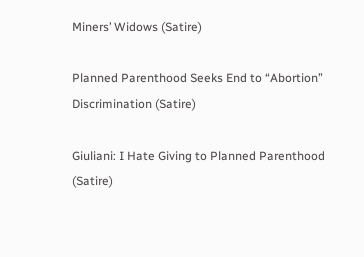Miners’ Widows (Satire)

Planned Parenthood Seeks End to “Abortion” Discrimination (Satire)

Giuliani: I Hate Giving to Planned Parenthood (Satire)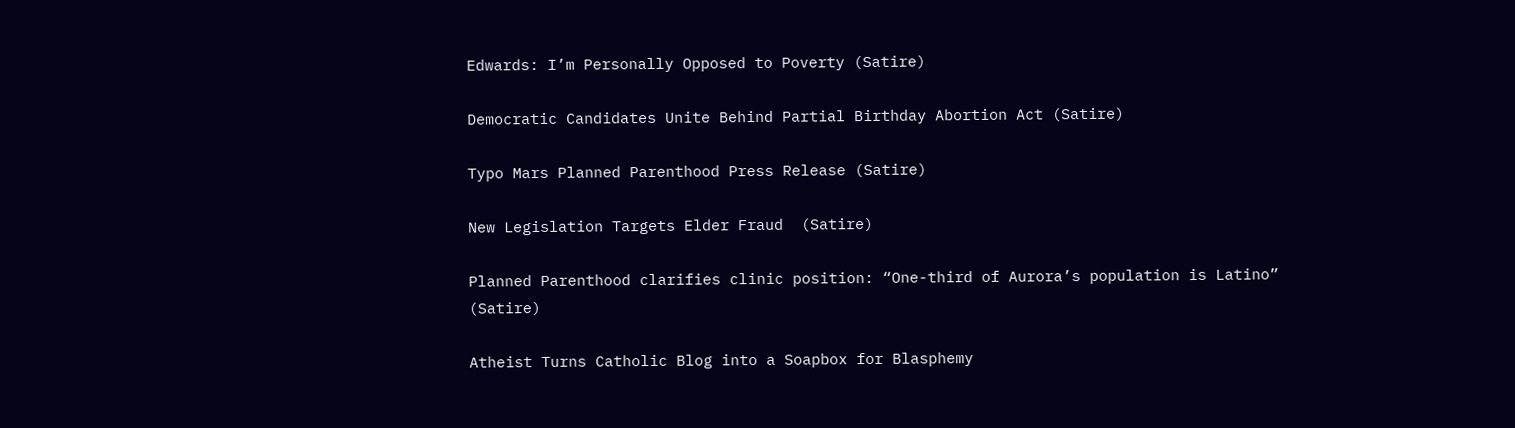Edwards: I’m Personally Opposed to Poverty (Satire)

Democratic Candidates Unite Behind Partial Birthday Abortion Act (Satire)

Typo Mars Planned Parenthood Press Release (Satire)

New Legislation Targets Elder Fraud  (Satire)

Planned Parenthood clarifies clinic position: “One-third of Aurora’s population is Latino” (Satire)

Atheist Turns Catholic Blog into a Soapbox for Blasphemy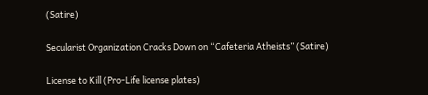(Satire)

Secularist Organization Cracks Down on “Cafeteria Atheists” (Satire)

License to Kill (Pro-Life license plates)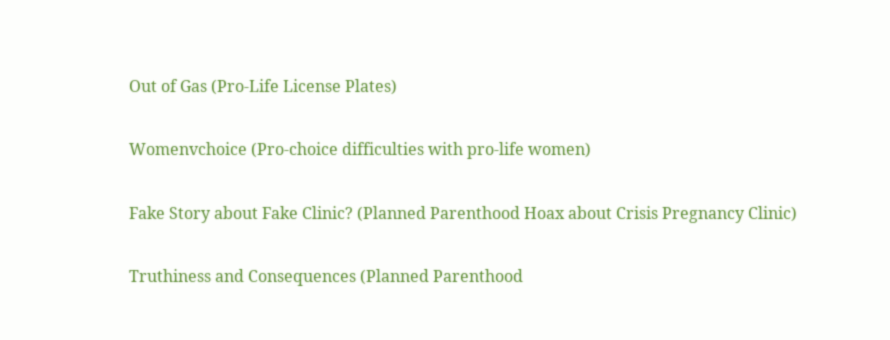Out of Gas (Pro-Life License Plates)

Womenvchoice (Pro-choice difficulties with pro-life women)

Fake Story about Fake Clinic? (Planned Parenthood Hoax about Crisis Pregnancy Clinic)

Truthiness and Consequences (Planned Parenthood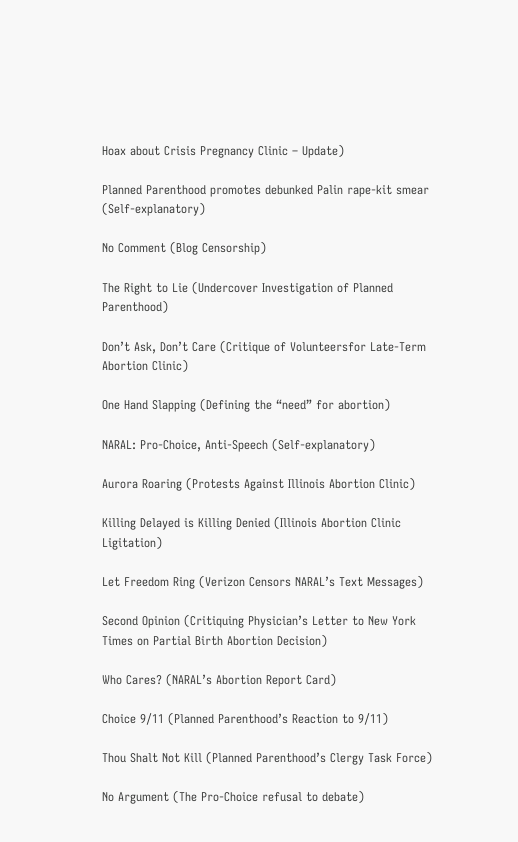Hoax about Crisis Pregnancy Clinic – Update)

Planned Parenthood promotes debunked Palin rape-kit smear (Self-explanatory)

No Comment (Blog Censorship)

The Right to Lie (Undercover Investigation of Planned Parenthood)

Don’t Ask, Don’t Care (Critique of Volunteersfor Late-Term Abortion Clinic)

One Hand Slapping (Defining the “need” for abortion)

NARAL: Pro-Choice, Anti-Speech (Self-explanatory)

Aurora Roaring (Protests Against Illinois Abortion Clinic)

Killing Delayed is Killing Denied (Illinois Abortion Clinic Ligitation)

Let Freedom Ring (Verizon Censors NARAL’s Text Messages)

Second Opinion (Critiquing Physician’s Letter to New York Times on Partial Birth Abortion Decision)

Who Cares? (NARAL’s Abortion Report Card)

Choice 9/11 (Planned Parenthood’s Reaction to 9/11)

Thou Shalt Not Kill (Planned Parenthood’s Clergy Task Force)

No Argument (The Pro-Choice refusal to debate)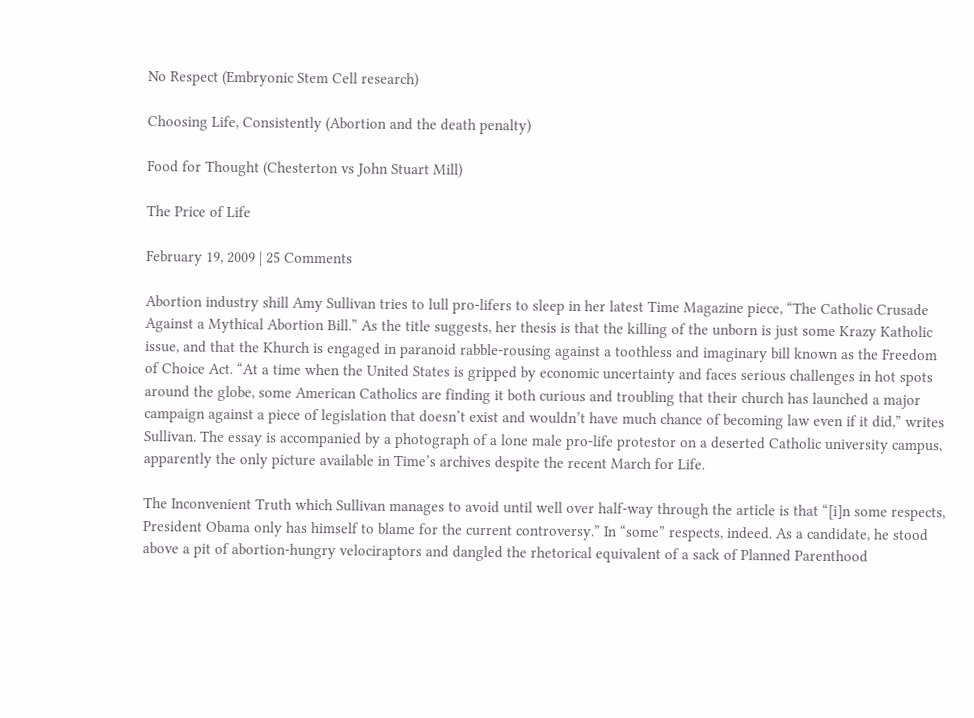No Respect (Embryonic Stem Cell research)

Choosing Life, Consistently (Abortion and the death penalty)

Food for Thought (Chesterton vs John Stuart Mill)

The Price of Life

February 19, 2009 | 25 Comments

Abortion industry shill Amy Sullivan tries to lull pro-lifers to sleep in her latest Time Magazine piece, “The Catholic Crusade Against a Mythical Abortion Bill.” As the title suggests, her thesis is that the killing of the unborn is just some Krazy Katholic issue, and that the Khurch is engaged in paranoid rabble-rousing against a toothless and imaginary bill known as the Freedom of Choice Act. “At a time when the United States is gripped by economic uncertainty and faces serious challenges in hot spots around the globe, some American Catholics are finding it both curious and troubling that their church has launched a major campaign against a piece of legislation that doesn’t exist and wouldn’t have much chance of becoming law even if it did,” writes Sullivan. The essay is accompanied by a photograph of a lone male pro-life protestor on a deserted Catholic university campus, apparently the only picture available in Time’s archives despite the recent March for Life.

The Inconvenient Truth which Sullivan manages to avoid until well over half-way through the article is that “[i]n some respects, President Obama only has himself to blame for the current controversy.” In “some” respects, indeed. As a candidate, he stood above a pit of abortion-hungry velociraptors and dangled the rhetorical equivalent of a sack of Planned Parenthood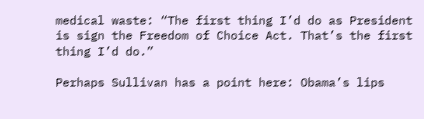medical waste: “The first thing I’d do as President is sign the Freedom of Choice Act. That’s the first thing I’d do.”

Perhaps Sullivan has a point here: Obama’s lips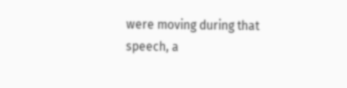were moving during that speech, a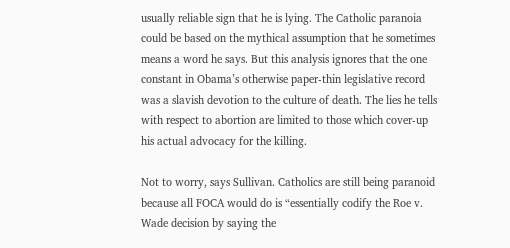usually reliable sign that he is lying. The Catholic paranoia could be based on the mythical assumption that he sometimes means a word he says. But this analysis ignores that the one constant in Obama’s otherwise paper-thin legislative record was a slavish devotion to the culture of death. The lies he tells with respect to abortion are limited to those which cover-up his actual advocacy for the killing.

Not to worry, says Sullivan. Catholics are still being paranoid because all FOCA would do is “essentially codify the Roe v. Wade decision by saying the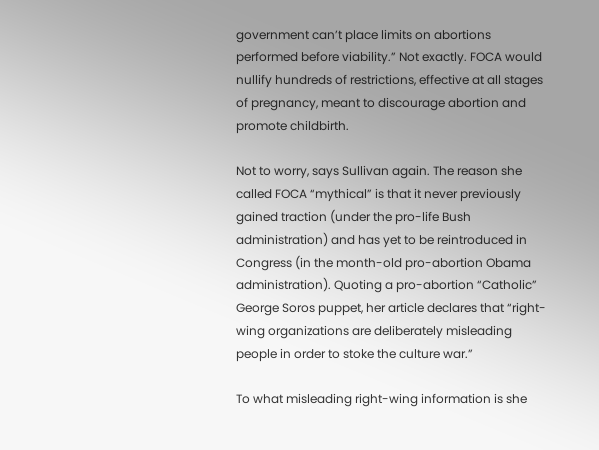government can’t place limits on abortions performed before viability.” Not exactly. FOCA would nullify hundreds of restrictions, effective at all stages of pregnancy, meant to discourage abortion and promote childbirth.

Not to worry, says Sullivan again. The reason she called FOCA “mythical” is that it never previously gained traction (under the pro-life Bush administration) and has yet to be reintroduced in Congress (in the month-old pro-abortion Obama administration). Quoting a pro-abortion “Catholic” George Soros puppet, her article declares that “right-wing organizations are deliberately misleading people in order to stoke the culture war.”

To what misleading right-wing information is she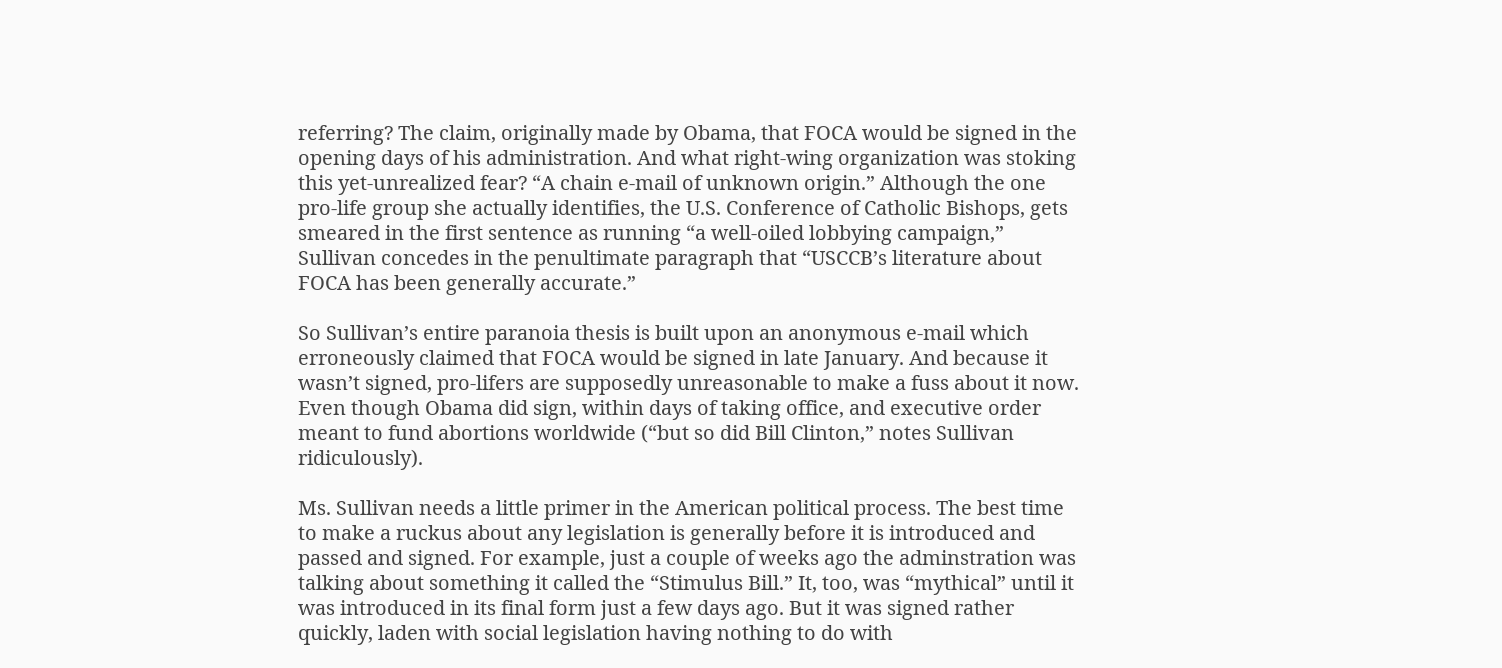referring? The claim, originally made by Obama, that FOCA would be signed in the opening days of his administration. And what right-wing organization was stoking this yet-unrealized fear? “A chain e-mail of unknown origin.” Although the one pro-life group she actually identifies, the U.S. Conference of Catholic Bishops, gets smeared in the first sentence as running “a well-oiled lobbying campaign,” Sullivan concedes in the penultimate paragraph that “USCCB’s literature about FOCA has been generally accurate.”

So Sullivan’s entire paranoia thesis is built upon an anonymous e-mail which erroneously claimed that FOCA would be signed in late January. And because it wasn’t signed, pro-lifers are supposedly unreasonable to make a fuss about it now. Even though Obama did sign, within days of taking office, and executive order meant to fund abortions worldwide (“but so did Bill Clinton,” notes Sullivan ridiculously).

Ms. Sullivan needs a little primer in the American political process. The best time to make a ruckus about any legislation is generally before it is introduced and passed and signed. For example, just a couple of weeks ago the adminstration was talking about something it called the “Stimulus Bill.” It, too, was “mythical” until it was introduced in its final form just a few days ago. But it was signed rather quickly, laden with social legislation having nothing to do with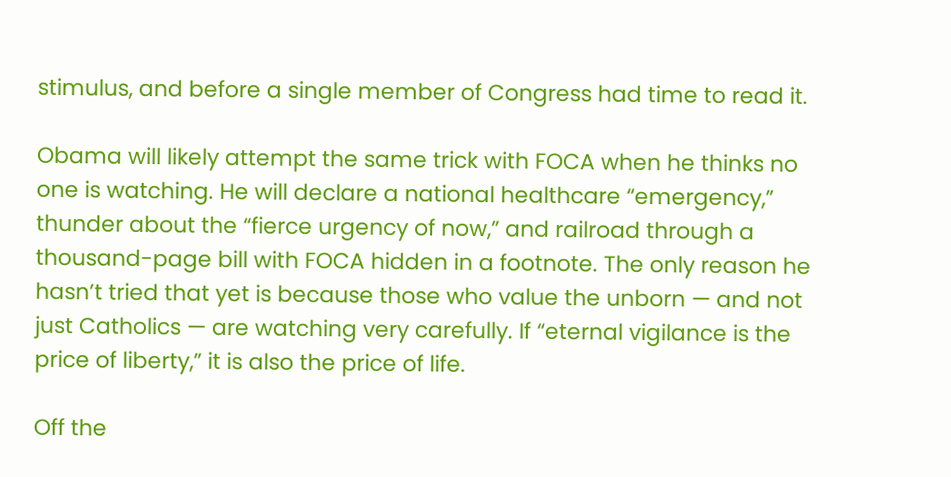stimulus, and before a single member of Congress had time to read it.

Obama will likely attempt the same trick with FOCA when he thinks no one is watching. He will declare a national healthcare “emergency,” thunder about the “fierce urgency of now,” and railroad through a thousand-page bill with FOCA hidden in a footnote. The only reason he hasn’t tried that yet is because those who value the unborn — and not just Catholics — are watching very carefully. If “eternal vigilance is the price of liberty,” it is also the price of life.

Off the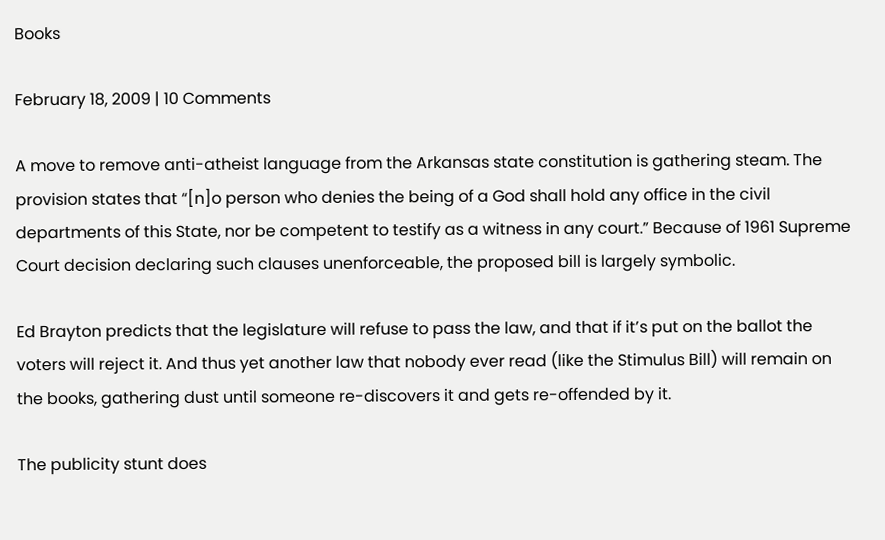Books

February 18, 2009 | 10 Comments

A move to remove anti-atheist language from the Arkansas state constitution is gathering steam. The provision states that “[n]o person who denies the being of a God shall hold any office in the civil departments of this State, nor be competent to testify as a witness in any court.” Because of 1961 Supreme Court decision declaring such clauses unenforceable, the proposed bill is largely symbolic.

Ed Brayton predicts that the legislature will refuse to pass the law, and that if it’s put on the ballot the voters will reject it. And thus yet another law that nobody ever read (like the Stimulus Bill) will remain on the books, gathering dust until someone re-discovers it and gets re-offended by it.

The publicity stunt does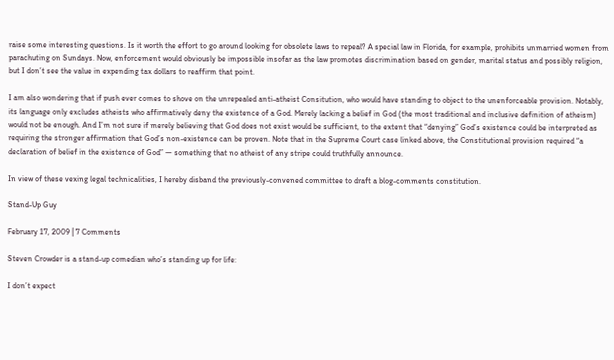raise some interesting questions. Is it worth the effort to go around looking for obsolete laws to repeal? A special law in Florida, for example, prohibits unmarried women from parachuting on Sundays. Now, enforcement would obviously be impossible insofar as the law promotes discrimination based on gender, marital status and possibly religion, but I don’t see the value in expending tax dollars to reaffirm that point.

I am also wondering that if push ever comes to shove on the unrepealed anti-atheist Consitution, who would have standing to object to the unenforceable provision. Notably, its language only excludes atheists who affirmatively deny the existence of a God. Merely lacking a belief in God (the most traditional and inclusive definition of atheism) would not be enough. And I’m not sure if merely believing that God does not exist would be sufficient, to the extent that “denying” God’s existence could be interpreted as requiring the stronger affirmation that God’s non-existence can be proven. Note that in the Supreme Court case linked above, the Constitutional provision required “a declaration of belief in the existence of God” — something that no atheist of any stripe could truthfully announce.

In view of these vexing legal technicalities, I hereby disband the previously-convened committee to draft a blog-comments constitution.

Stand-Up Guy

February 17, 2009 | 7 Comments

Steven Crowder is a stand-up comedian who’s standing up for life:

I don’t expect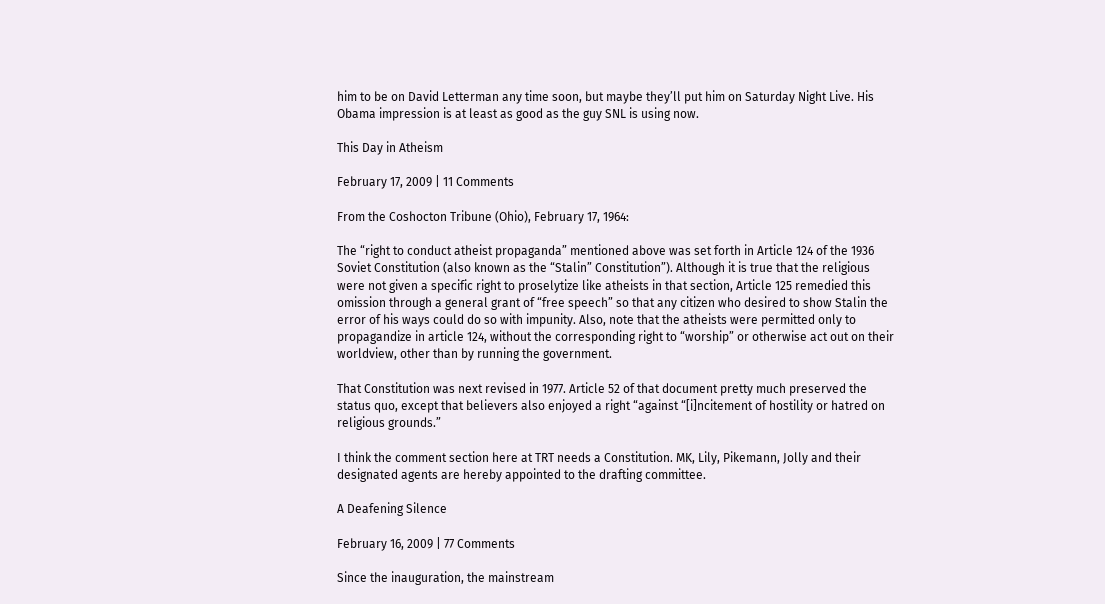him to be on David Letterman any time soon, but maybe they’ll put him on Saturday Night Live. His Obama impression is at least as good as the guy SNL is using now.

This Day in Atheism

February 17, 2009 | 11 Comments

From the Coshocton Tribune (Ohio), February 17, 1964:

The “right to conduct atheist propaganda” mentioned above was set forth in Article 124 of the 1936 Soviet Constitution (also known as the “Stalin” Constitution”). Although it is true that the religious were not given a specific right to proselytize like atheists in that section, Article 125 remedied this omission through a general grant of “free speech” so that any citizen who desired to show Stalin the error of his ways could do so with impunity. Also, note that the atheists were permitted only to propagandize in article 124, without the corresponding right to “worship” or otherwise act out on their worldview, other than by running the government.

That Constitution was next revised in 1977. Article 52 of that document pretty much preserved the status quo, except that believers also enjoyed a right “against “[i]ncitement of hostility or hatred on religious grounds.”

I think the comment section here at TRT needs a Constitution. MK, Lily, Pikemann, Jolly and their designated agents are hereby appointed to the drafting committee.

A Deafening Silence

February 16, 2009 | 77 Comments

Since the inauguration, the mainstream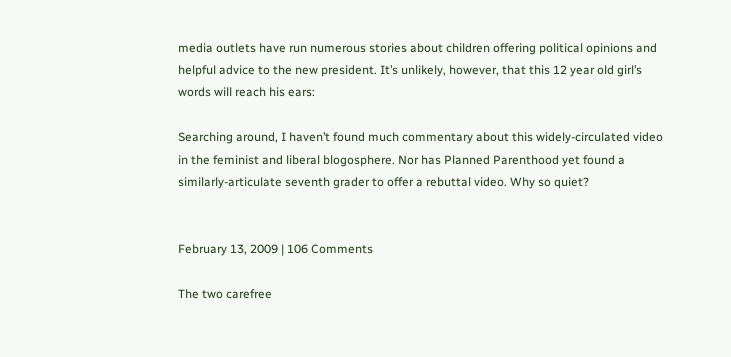media outlets have run numerous stories about children offering political opinions and helpful advice to the new president. It’s unlikely, however, that this 12 year old girl’s words will reach his ears:

Searching around, I haven’t found much commentary about this widely-circulated video in the feminist and liberal blogosphere. Nor has Planned Parenthood yet found a similarly-articulate seventh grader to offer a rebuttal video. Why so quiet?


February 13, 2009 | 106 Comments

The two carefree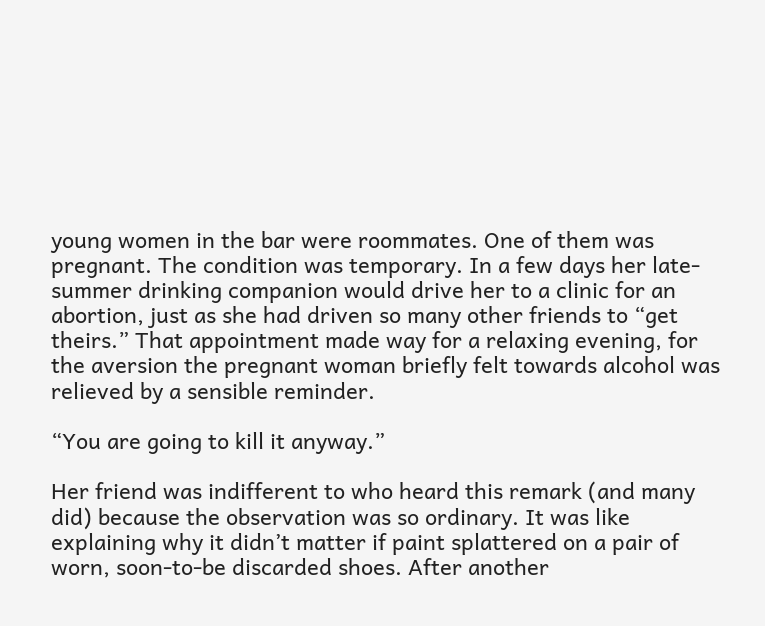young women in the bar were roommates. One of them was pregnant. The condition was temporary. In a few days her late-summer drinking companion would drive her to a clinic for an abortion, just as she had driven so many other friends to “get theirs.” That appointment made way for a relaxing evening, for the aversion the pregnant woman briefly felt towards alcohol was relieved by a sensible reminder.

“You are going to kill it anyway.”

Her friend was indifferent to who heard this remark (and many did) because the observation was so ordinary. It was like explaining why it didn’t matter if paint splattered on a pair of worn, soon-to-be discarded shoes. After another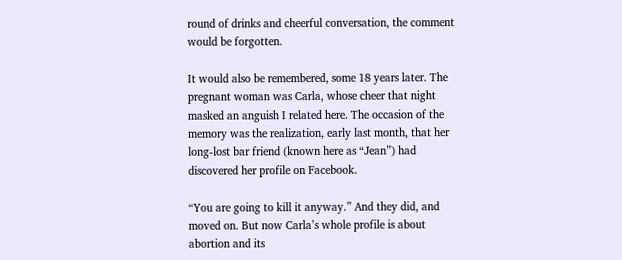round of drinks and cheerful conversation, the comment would be forgotten.

It would also be remembered, some 18 years later. The pregnant woman was Carla, whose cheer that night masked an anguish I related here. The occasion of the memory was the realization, early last month, that her long-lost bar friend (known here as “Jean”) had discovered her profile on Facebook.

“You are going to kill it anyway.” And they did, and moved on. But now Carla’s whole profile is about abortion and its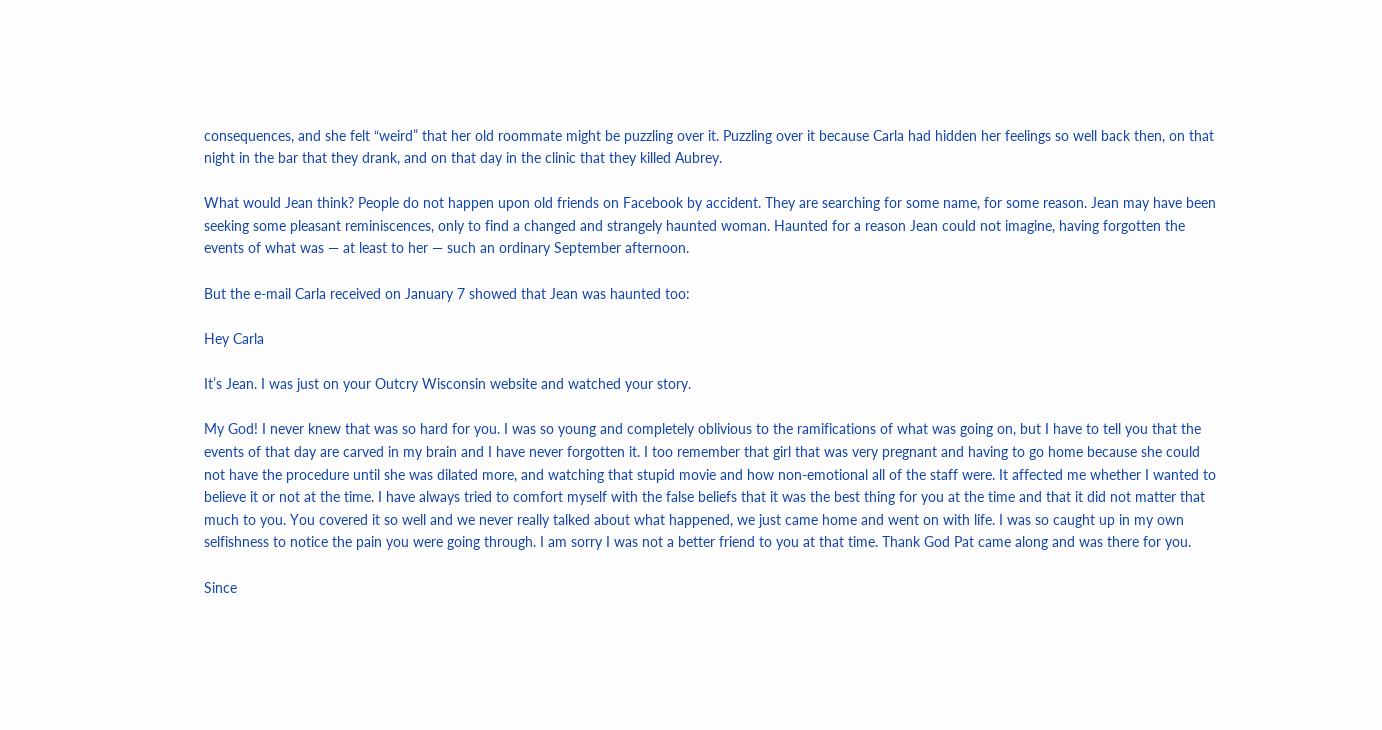consequences, and she felt “weird” that her old roommate might be puzzling over it. Puzzling over it because Carla had hidden her feelings so well back then, on that night in the bar that they drank, and on that day in the clinic that they killed Aubrey.

What would Jean think? People do not happen upon old friends on Facebook by accident. They are searching for some name, for some reason. Jean may have been seeking some pleasant reminiscences, only to find a changed and strangely haunted woman. Haunted for a reason Jean could not imagine, having forgotten the events of what was — at least to her — such an ordinary September afternoon.

But the e-mail Carla received on January 7 showed that Jean was haunted too:

Hey Carla

It’s Jean. I was just on your Outcry Wisconsin website and watched your story.

My God! I never knew that was so hard for you. I was so young and completely oblivious to the ramifications of what was going on, but I have to tell you that the events of that day are carved in my brain and I have never forgotten it. I too remember that girl that was very pregnant and having to go home because she could not have the procedure until she was dilated more, and watching that stupid movie and how non-emotional all of the staff were. It affected me whether I wanted to believe it or not at the time. I have always tried to comfort myself with the false beliefs that it was the best thing for you at the time and that it did not matter that much to you. You covered it so well and we never really talked about what happened, we just came home and went on with life. I was so caught up in my own selfishness to notice the pain you were going through. I am sorry I was not a better friend to you at that time. Thank God Pat came along and was there for you.

Since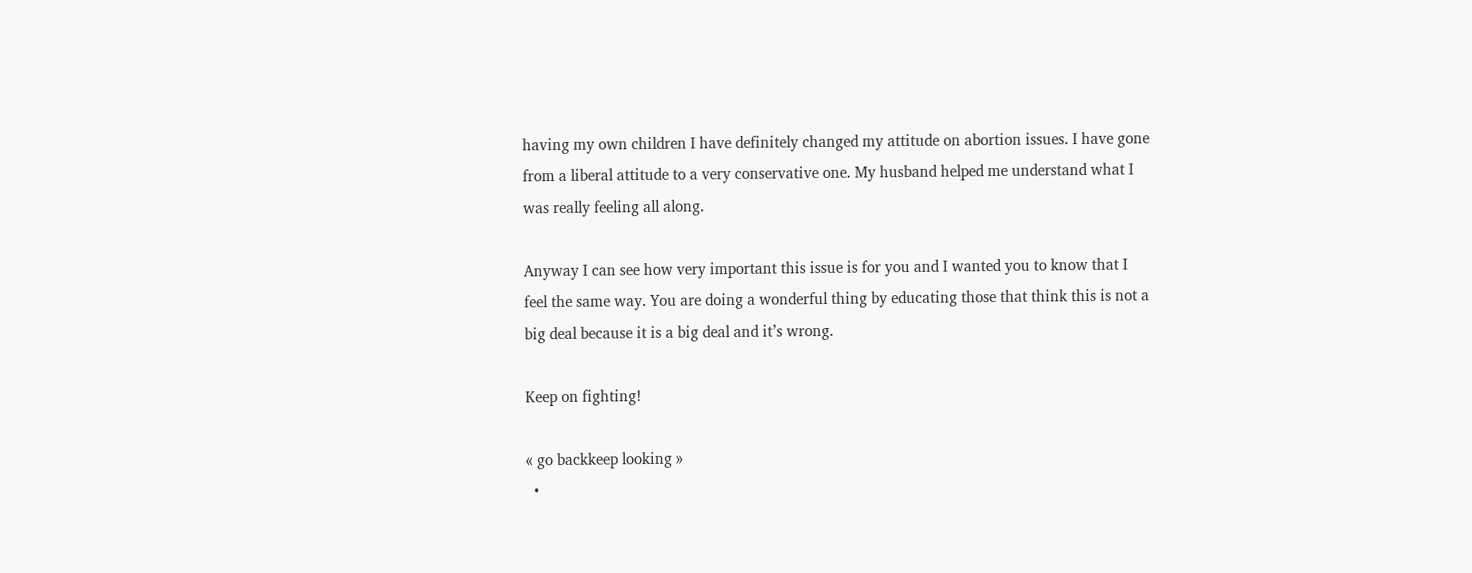having my own children I have definitely changed my attitude on abortion issues. I have gone from a liberal attitude to a very conservative one. My husband helped me understand what I was really feeling all along.

Anyway I can see how very important this issue is for you and I wanted you to know that I feel the same way. You are doing a wonderful thing by educating those that think this is not a big deal because it is a big deal and it’s wrong.

Keep on fighting!

« go backkeep looking »
  •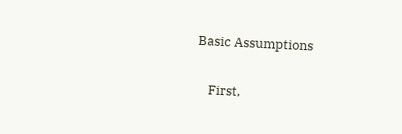Basic Assumptions

    First,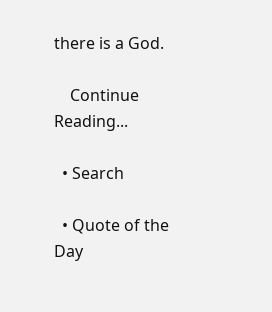there is a God.

    Continue Reading...

  • Search

  • Quote of the Day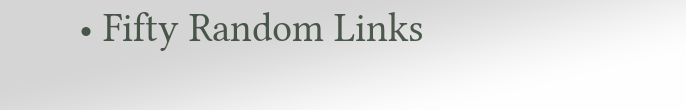• Fifty Random Links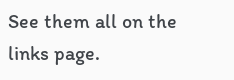See them all on the links page.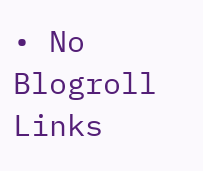• No Blogroll Links